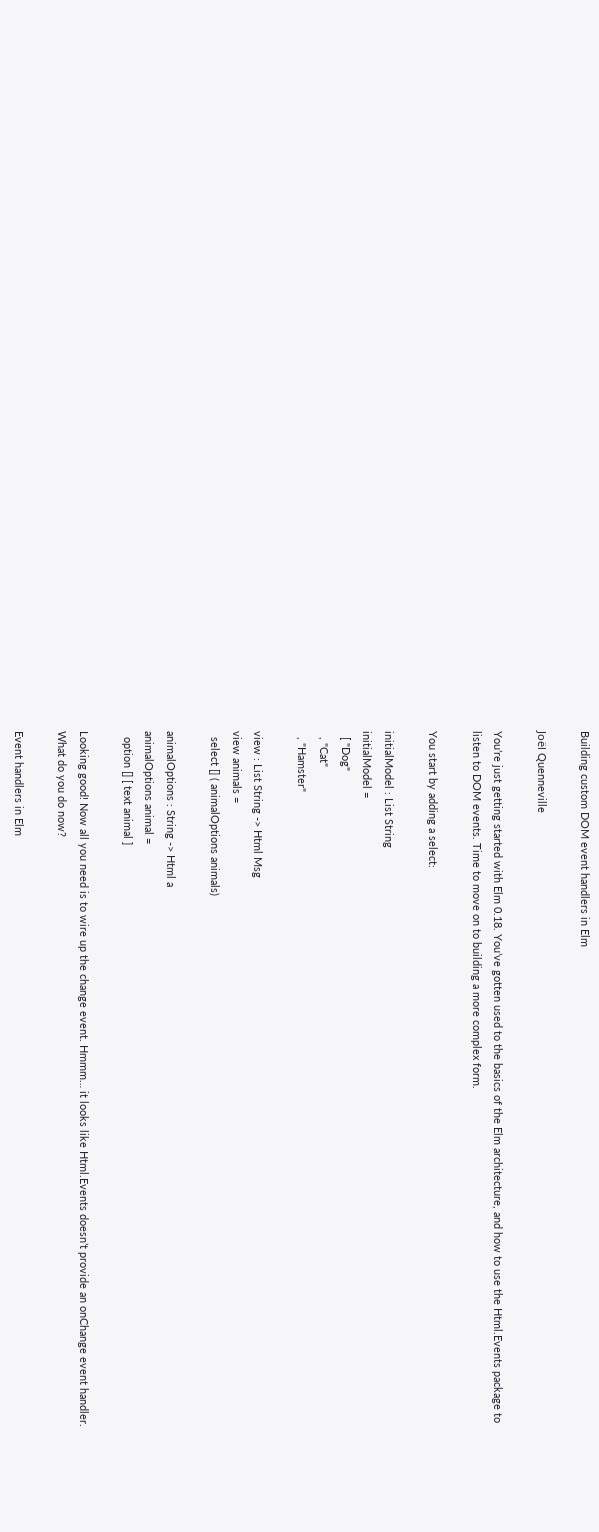Building custom DOM event handlers in Elm

Joël Quenneville

You’re just getting started with Elm 0.18. You’ve gotten used to the basics of the Elm architecture, and how to use the Html.Events package to listen to DOM events. Time to move on to building a more complex form.

You start by adding a select:

initialModel : List String
initialModel =
  [ "Dog"
  , "Cat"
  , "Hamster"

view : List String -> Html Msg
view animals =
  select [] ( animalOptions animals)

animalOptions : String -> Html a
animalOptions animal =
  option [] [ text animal ]

Looking good! Now all you need is to wire up the change event. Hmmm… it looks like Html.Events doesn’t provide an onChange event handler. What do you do now?

Event handlers in Elm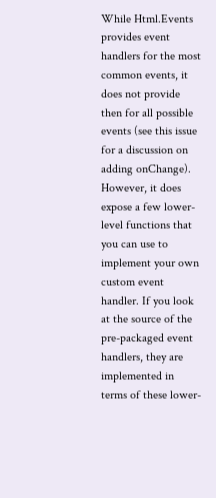While Html.Events provides event handlers for the most common events, it does not provide then for all possible events (see this issue for a discussion on adding onChange). However, it does expose a few lower-level functions that you can use to implement your own custom event handler. If you look at the source of the pre-packaged event handlers, they are implemented in terms of these lower-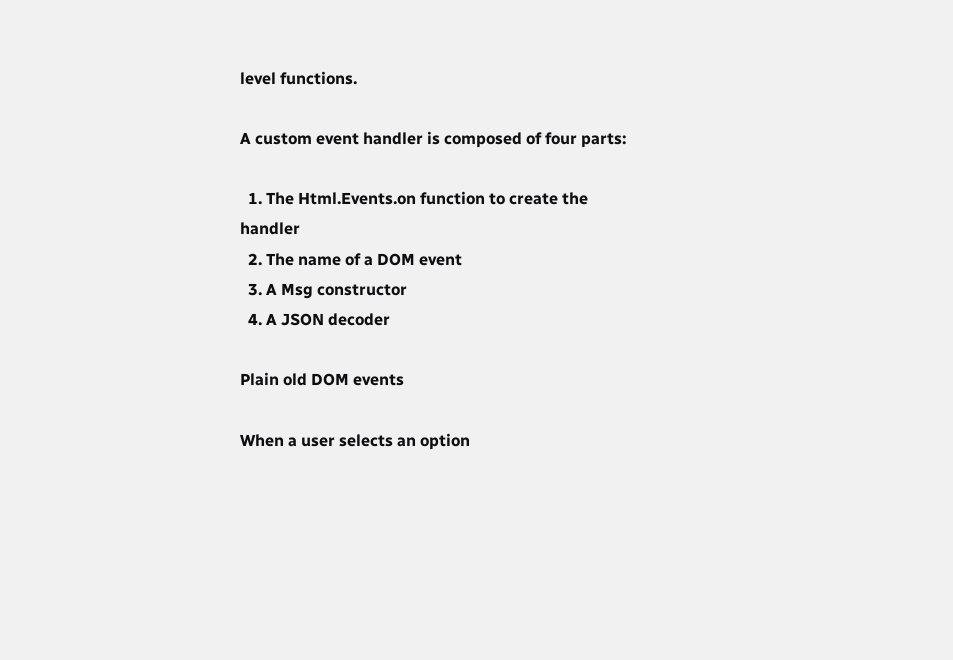level functions.

A custom event handler is composed of four parts:

  1. The Html.Events.on function to create the handler
  2. The name of a DOM event
  3. A Msg constructor
  4. A JSON decoder

Plain old DOM events

When a user selects an option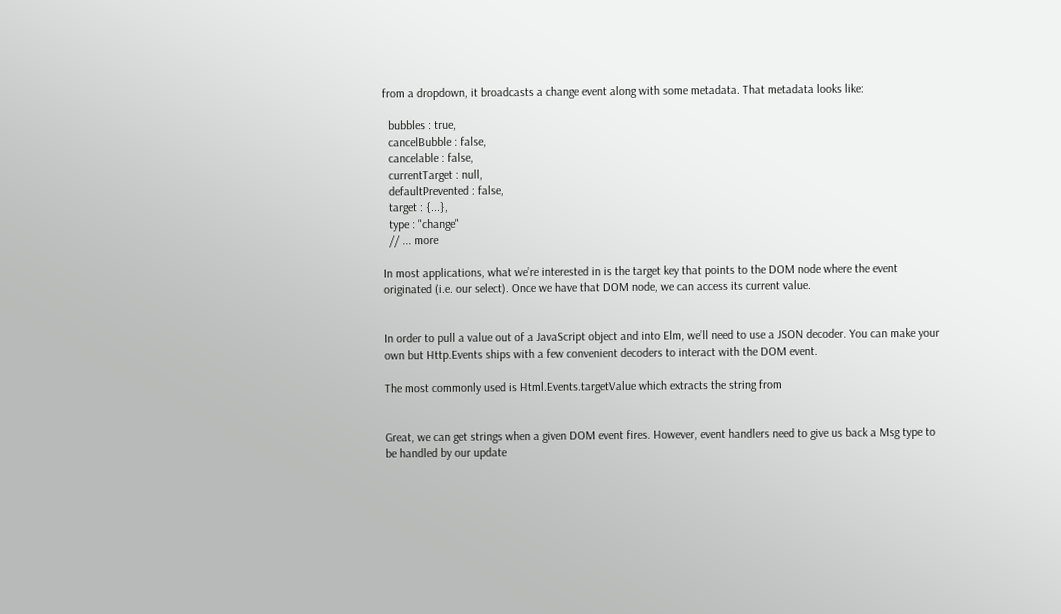from a dropdown, it broadcasts a change event along with some metadata. That metadata looks like:

  bubbles : true,
  cancelBubble : false,
  cancelable : false,
  currentTarget : null,
  defaultPrevented : false,
  target : {...},
  type : "change"
  // ... more

In most applications, what we’re interested in is the target key that points to the DOM node where the event originated (i.e. our select). Once we have that DOM node, we can access its current value.


In order to pull a value out of a JavaScript object and into Elm, we’ll need to use a JSON decoder. You can make your own but Http.Events ships with a few convenient decoders to interact with the DOM event.

The most commonly used is Html.Events.targetValue which extracts the string from


Great, we can get strings when a given DOM event fires. However, event handlers need to give us back a Msg type to be handled by our update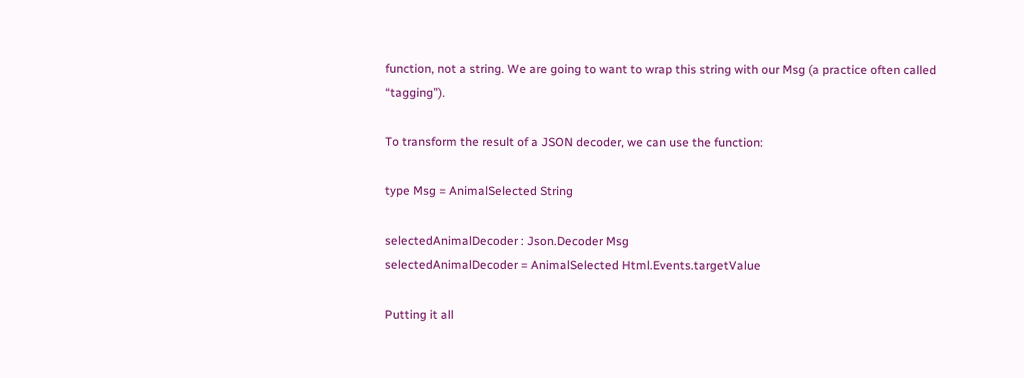function, not a string. We are going to want to wrap this string with our Msg (a practice often called “tagging”).

To transform the result of a JSON decoder, we can use the function:

type Msg = AnimalSelected String

selectedAnimalDecoder : Json.Decoder Msg
selectedAnimalDecoder = AnimalSelected Html.Events.targetValue

Putting it all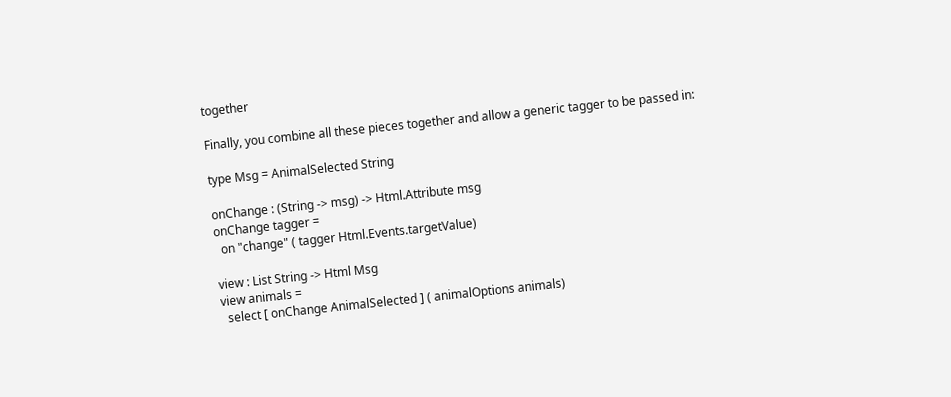together

Finally, you combine all these pieces together and allow a generic tagger to be passed in:

type Msg = AnimalSelected String

onChange : (String -> msg) -> Html.Attribute msg
onChange tagger =
  on "change" ( tagger Html.Events.targetValue)

view : List String -> Html Msg
view animals =
  select [ onChange AnimalSelected ] ( animalOptions animals)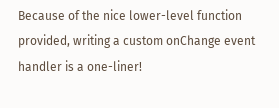Because of the nice lower-level function provided, writing a custom onChange event handler is a one-liner!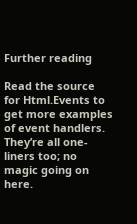Further reading

Read the source for Html.Events to get more examples of event handlers. They’re all one-liners too; no magic going on here.